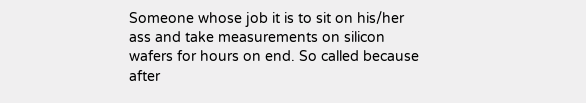Someone whose job it is to sit on his/her ass and take measurements on silicon wafers for hours on end. So called because after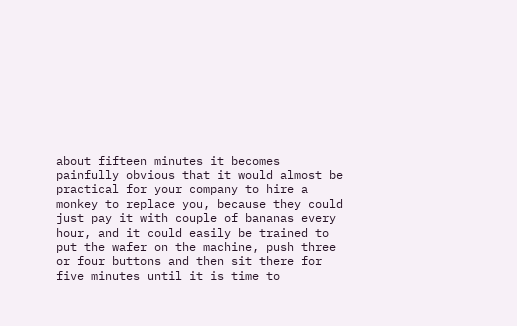about fifteen minutes it becomes painfully obvious that it would almost be practical for your company to hire a monkey to replace you, because they could just pay it with couple of bananas every hour, and it could easily be trained to put the wafer on the machine, push three or four buttons and then sit there for five minutes until it is time to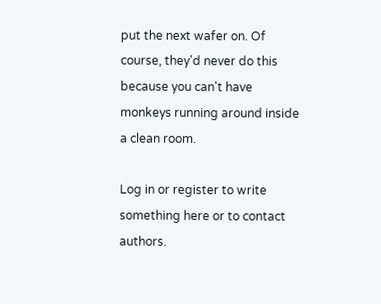put the next wafer on. Of course, they'd never do this because you can't have monkeys running around inside a clean room.

Log in or register to write something here or to contact authors.